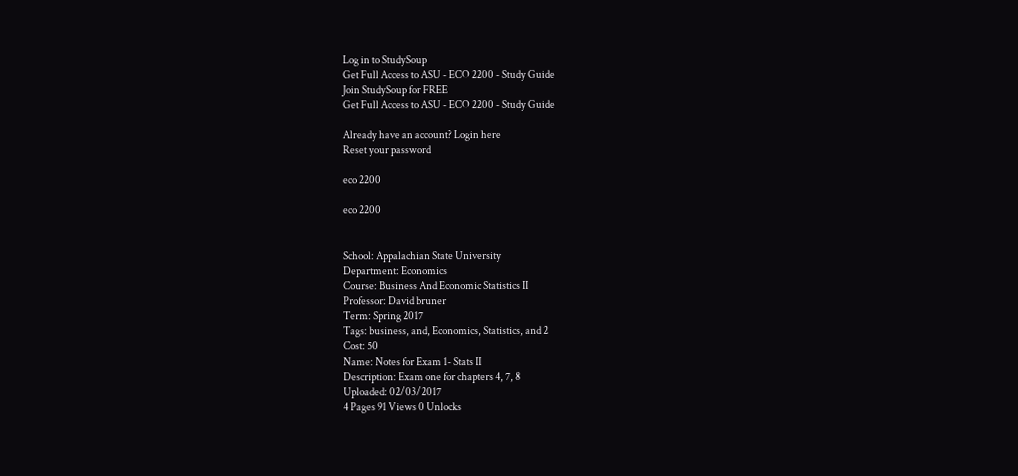Log in to StudySoup
Get Full Access to ASU - ECO 2200 - Study Guide
Join StudySoup for FREE
Get Full Access to ASU - ECO 2200 - Study Guide

Already have an account? Login here
Reset your password

eco 2200

eco 2200


School: Appalachian State University
Department: Economics
Course: Business And Economic Statistics II
Professor: David bruner
Term: Spring 2017
Tags: business, and, Economics, Statistics, and 2
Cost: 50
Name: Notes for Exam 1- Stats II
Description: Exam one for chapters 4, 7, 8
Uploaded: 02/03/2017
4 Pages 91 Views 0 Unlocks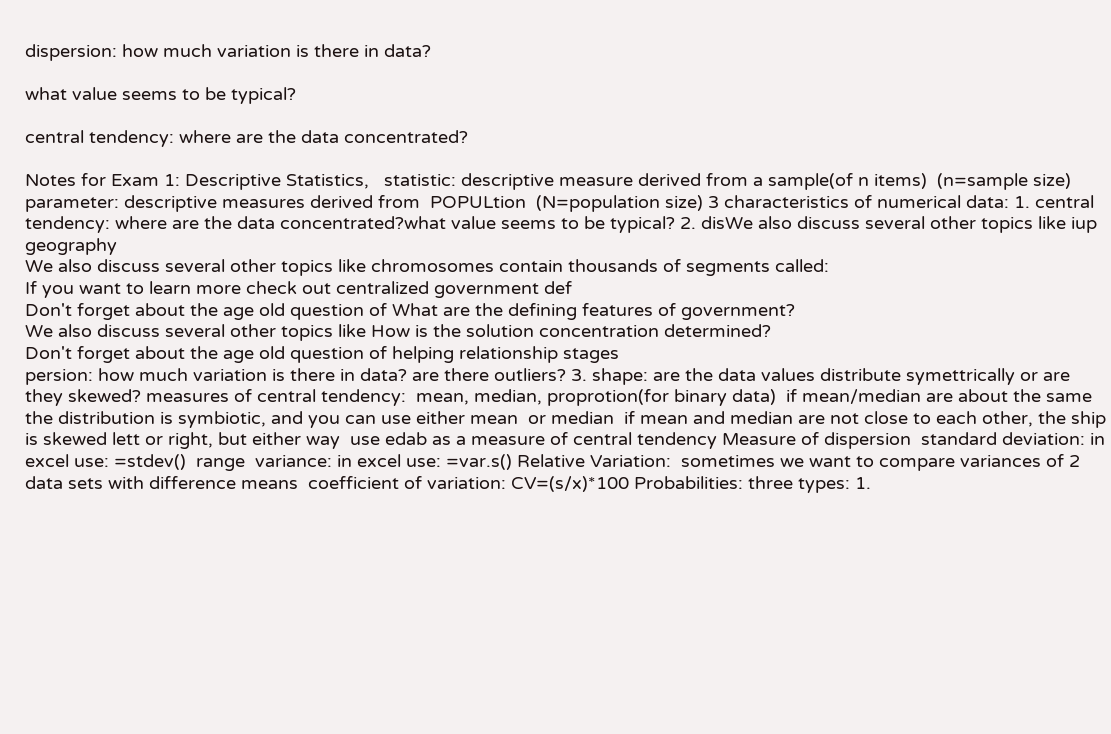dispersion: how much variation is there in data?

what value seems to be typical?

central tendency: where are the data concentrated?

Notes for Exam 1: Descriptive Statistics,   statistic: descriptive measure derived from a sample(of n items)  (n=sample size)  parameter: descriptive measures derived from  POPULtion  (N=population size) 3 characteristics of numerical data: 1. central tendency: where are the data concentrated?what value seems to be typical? 2. disWe also discuss several other topics like iup geography
We also discuss several other topics like chromosomes contain thousands of segments called:
If you want to learn more check out centralized government def
Don't forget about the age old question of What are the defining features of government?
We also discuss several other topics like How is the solution concentration determined?
Don't forget about the age old question of helping relationship stages
persion: how much variation is there in data? are there outliers? 3. shape: are the data values distribute symettrically or are they skewed? measures of central tendency:  mean, median, proprotion(for binary data)  if mean/median are about the same the distribution is symbiotic, and you can use either mean  or median  if mean and median are not close to each other, the ship is skewed lett or right, but either way  use edab as a measure of central tendency Measure of dispersion  standard deviation: in excel use: =stdev()  range  variance: in excel use: =var.s() Relative Variation:  sometimes we want to compare variances of 2 data sets with difference means  coefficient of variation: CV=(s/x)*100 Probabilities: three types: 1.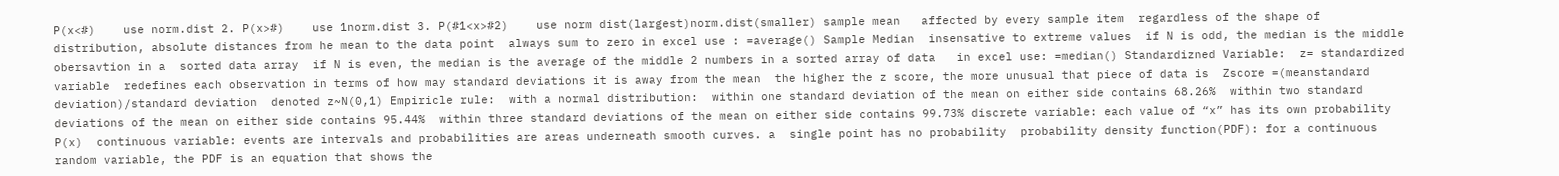P(x<#)    use norm.dist 2. P(x>#)    use 1norm.dist 3. P(#1<x>#2)    use norm dist(largest)norm.dist(smaller) sample mean   affected by every sample item  regardless of the shape of distribution, absolute distances from he mean to the data point  always sum to zero in excel use : =average() Sample Median  insensative to extreme values  if N is odd, the median is the middle obersavtion in a  sorted data array  if N is even, the median is the average of the middle 2 numbers in a sorted array of data   in excel use: =median() Standardizned Variable:  z= standardized variable  redefines each observation in terms of how may standard deviations it is away from the mean  the higher the z score, the more unusual that piece of data is  Zscore =(meanstandard deviation)/standard deviation  denoted z~N(0,1) Empiricle rule:  with a normal distribution:  within one standard deviation of the mean on either side contains 68.26%  within two standard deviations of the mean on either side contains 95.44%  within three standard deviations of the mean on either side contains 99.73% discrete variable: each value of “x” has its own probability P(x)  continuous variable: events are intervals and probabilities are areas underneath smooth curves. a  single point has no probability  probability density function(PDF): for a continuous random variable, the PDF is an equation that shows the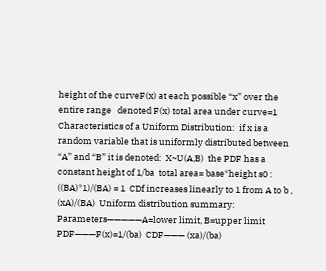height of the curveF(x) at each possible “x” over the entire range   denoted F(x) total area under curve=1 Characteristics of a Uniform Distribution:  if x is a random variable that is uniformly distributed between “A” and “B” it is denoted:  X~U(A,B)  the PDF has a constant height of 1/ba  total area= base*height s0 : ((BA)*1)/(BA) = 1  CDf increases linearly to 1 from A to b , (xA)/(BA)  Uniform distribution summary:  Parameters—————A=lower limit, B=upper limit  PDF———F(x)=1/(ba)  CDF——— (xa)/(ba)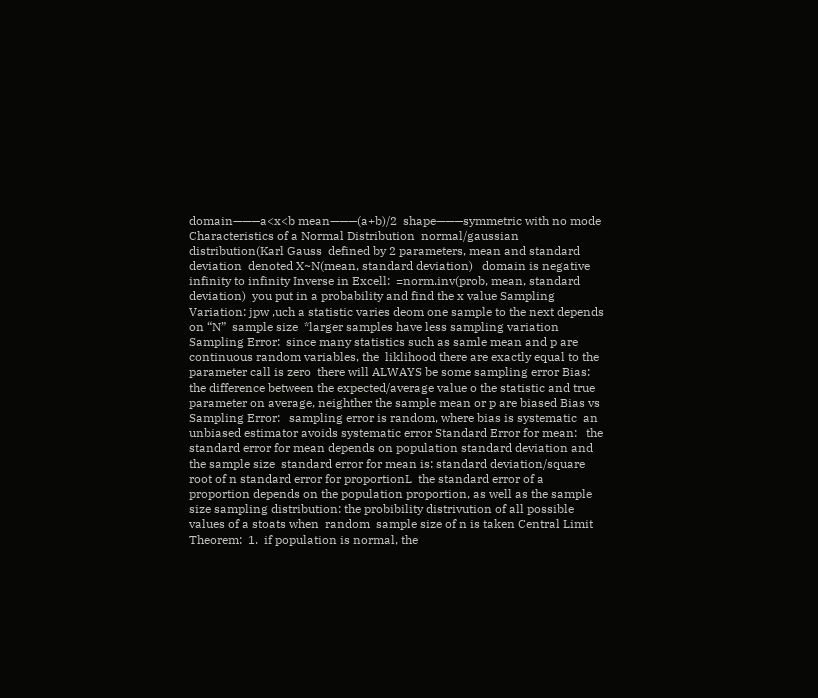domain———a<x<b mean———(a+b)/2  shape———symmetric with no mode Characteristics of a Normal Distribution  normal/gaussian distribution(Karl Gauss  defined by 2 parameters, mean and standard deviation  denoted X~N(mean, standard deviation)   domain is negative infinity to infinity Inverse in Excell:  =norm.inv(prob, mean, standard deviation)  you put in a probability and find the x value Sampling Variation: jpw ,uch a statistic varies deom one sample to the next depends on “N”  sample size  *larger samples have less sampling variation Sampling Error:  since many statistics such as samle mean and p are continuous random variables, the  liklihood there are exactly equal to the parameter call is zero  there will ALWAYS be some sampling error Bias:  the difference between the expected/average value o the statistic and true parameter on average, neighther the sample mean or p are biased Bias vs Sampling Error:   sampling error is random, where bias is systematic  an unbiased estimator avoids systematic error Standard Error for mean:   the standard error for mean depends on population standard deviation and the sample size  standard error for mean is: standard deviation/square root of n standard error for proportionL  the standard error of a proportion depends on the population proportion, as well as the sample  size sampling distribution: the probibility distrivution of all possible values of a stoats when  random  sample size of n is taken Central Limit Theorem:  1.  if population is normal, the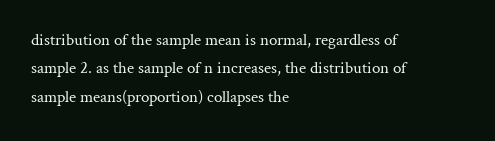distribution of the sample mean is normal, regardless of sample 2. as the sample of n increases, the distribution of sample means(proportion) collapses the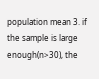population mean 3. if the sample is large enough(n>30), the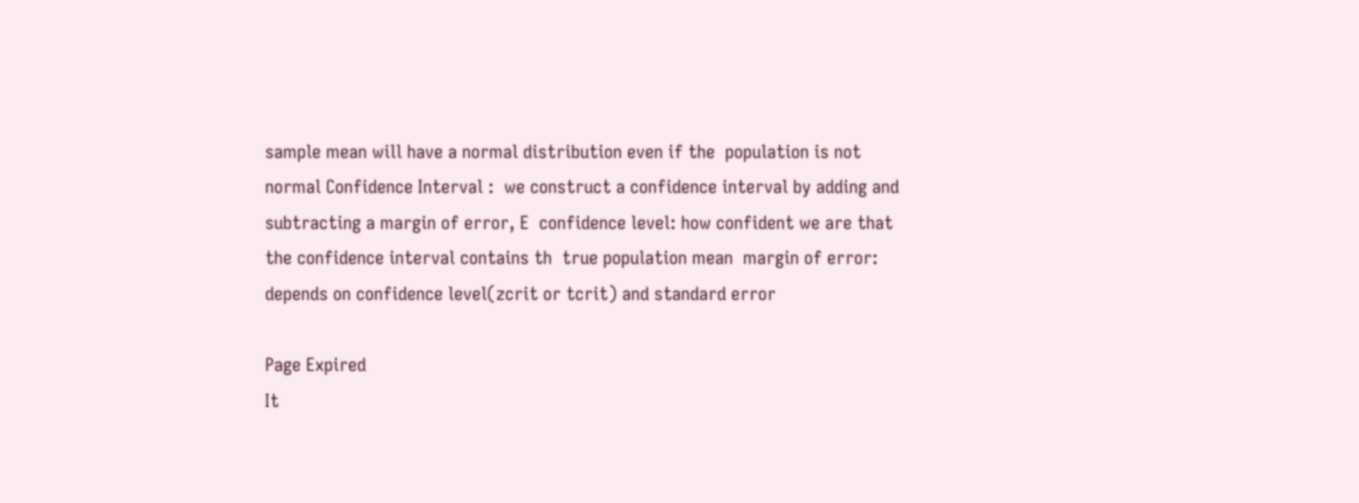sample mean will have a normal distribution even if the  population is not normal Confidence Interval :  we construct a confidence interval by adding and subtracting a margin of error, E  confidence level: how confident we are that the confidence interval contains th  true population mean  margin of error: depends on confidence level(zcrit or tcrit) and standard error

Page Expired
It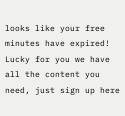looks like your free minutes have expired! Lucky for you we have all the content you need, just sign up here